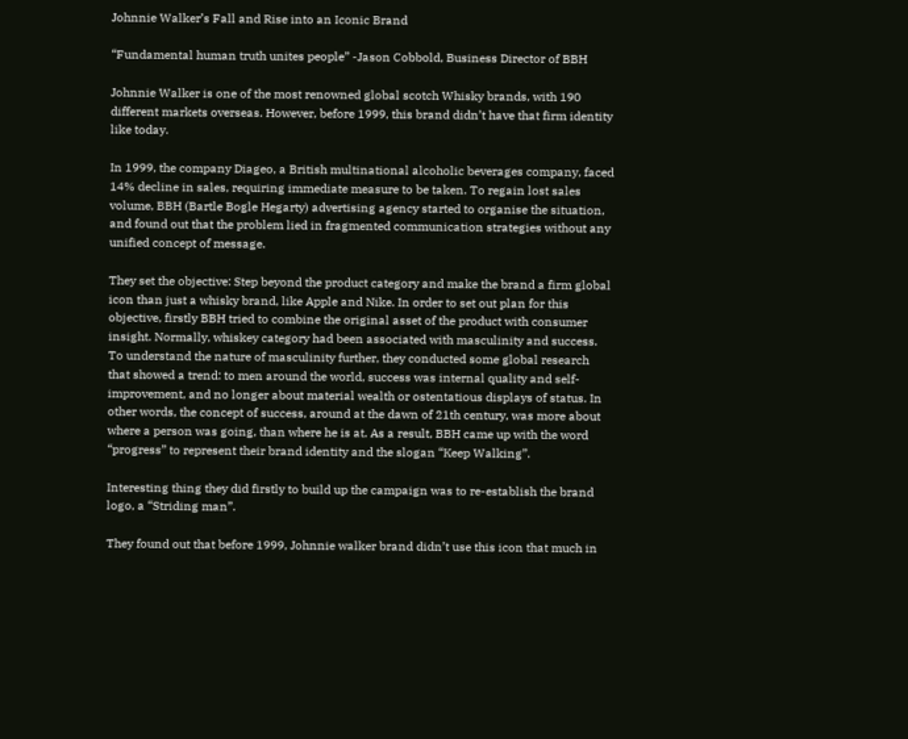Johnnie Walker’s Fall and Rise into an Iconic Brand

“Fundamental human truth unites people” -Jason Cobbold, Business Director of BBH

Johnnie Walker is one of the most renowned global scotch Whisky brands, with 190 different markets overseas. However, before 1999, this brand didn’t have that firm identity like today.

In 1999, the company Diageo, a British multinational alcoholic beverages company, faced 14% decline in sales, requiring immediate measure to be taken. To regain lost sales volume, BBH (Bartle Bogle Hegarty) advertising agency started to organise the situation, and found out that the problem lied in fragmented communication strategies without any unified concept of message.

They set the objective: Step beyond the product category and make the brand a firm global icon than just a whisky brand, like Apple and Nike. In order to set out plan for this objective, firstly BBH tried to combine the original asset of the product with consumer insight. Normally, whiskey category had been associated with masculinity and success. To understand the nature of masculinity further, they conducted some global research that showed a trend: to men around the world, success was internal quality and self-improvement, and no longer about material wealth or ostentatious displays of status. In other words, the concept of success, around at the dawn of 21th century, was more about where a person was going, than where he is at. As a result, BBH came up with the word “progress” to represent their brand identity and the slogan “Keep Walking”.

Interesting thing they did firstly to build up the campaign was to re-establish the brand logo, a “Striding man”.

They found out that before 1999, Johnnie walker brand didn’t use this icon that much in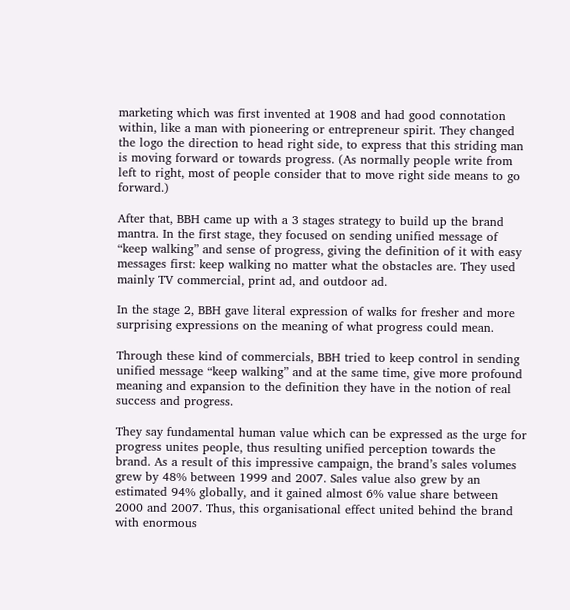marketing which was first invented at 1908 and had good connotation within, like a man with pioneering or entrepreneur spirit. They changed the logo the direction to head right side, to express that this striding man is moving forward or towards progress. (As normally people write from left to right, most of people consider that to move right side means to go forward.)

After that, BBH came up with a 3 stages strategy to build up the brand mantra. In the first stage, they focused on sending unified message of “keep walking” and sense of progress, giving the definition of it with easy messages first: keep walking no matter what the obstacles are. They used mainly TV commercial, print ad, and outdoor ad.

In the stage 2, BBH gave literal expression of walks for fresher and more surprising expressions on the meaning of what progress could mean.

Through these kind of commercials, BBH tried to keep control in sending unified message “keep walking” and at the same time, give more profound meaning and expansion to the definition they have in the notion of real success and progress.

They say fundamental human value which can be expressed as the urge for progress unites people, thus resulting unified perception towards the brand. As a result of this impressive campaign, the brand’s sales volumes grew by 48% between 1999 and 2007. Sales value also grew by an estimated 94% globally, and it gained almost 6% value share between 2000 and 2007. Thus, this organisational effect united behind the brand with enormous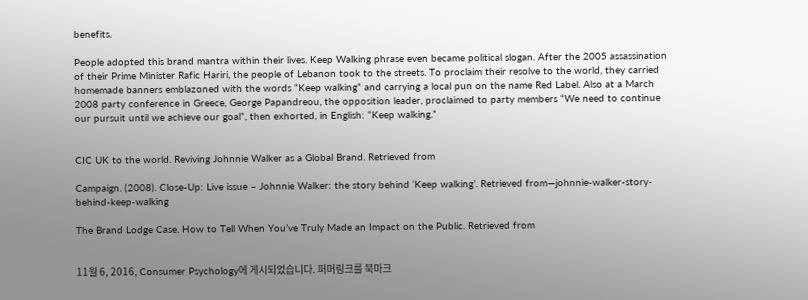benefits.

People adopted this brand mantra within their lives. Keep Walking phrase even became political slogan. After the 2005 assassination of their Prime Minister Rafic Hariri, the people of Lebanon took to the streets. To proclaim their resolve to the world, they carried homemade banners emblazoned with the words “Keep walking” and carrying a local pun on the name Red Label. Also at a March 2008 party conference in Greece, George Papandreou, the opposition leader, proclaimed to party members “We need to continue our pursuit until we achieve our goal”, then exhorted, in English: “Keep walking.”


CIC UK to the world. Reviving Johnnie Walker as a Global Brand. Retrieved from

Campaign. (2008). Close-Up: Live issue – Johnnie Walker: the story behind ‘Keep walking’. Retrieved from—johnnie-walker-story-behind-keep-walking

The Brand Lodge Case. How to Tell When You’ve Truly Made an Impact on the Public. Retrieved from


11월 6, 2016, Consumer Psychology에 게시되었습니다. 퍼머링크를 북마크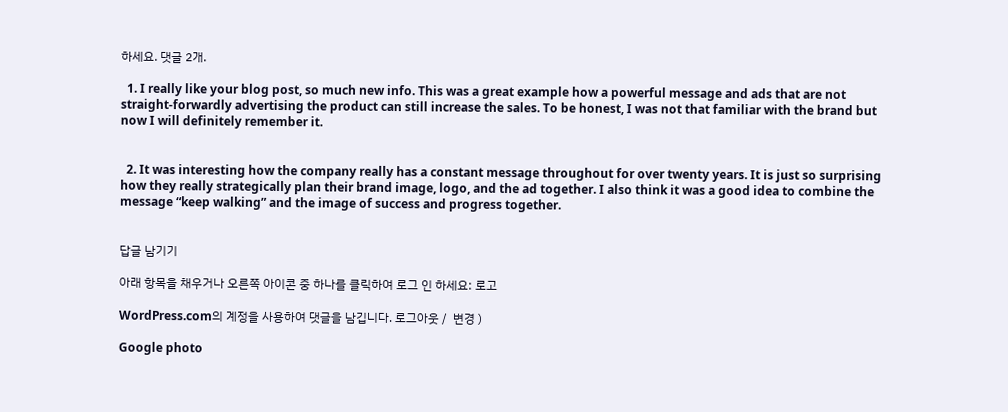하세요. 댓글 2개.

  1. I really like your blog post, so much new info. This was a great example how a powerful message and ads that are not straight-forwardly advertising the product can still increase the sales. To be honest, I was not that familiar with the brand but now I will definitely remember it.


  2. It was interesting how the company really has a constant message throughout for over twenty years. It is just so surprising how they really strategically plan their brand image, logo, and the ad together. I also think it was a good idea to combine the message “keep walking” and the image of success and progress together.


답글 남기기

아래 항목을 채우거나 오른쪽 아이콘 중 하나를 클릭하여 로그 인 하세요: 로고

WordPress.com의 계정을 사용하여 댓글을 남깁니다. 로그아웃 /  변경 )

Google photo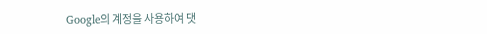Google의 계정을 사용하여 댓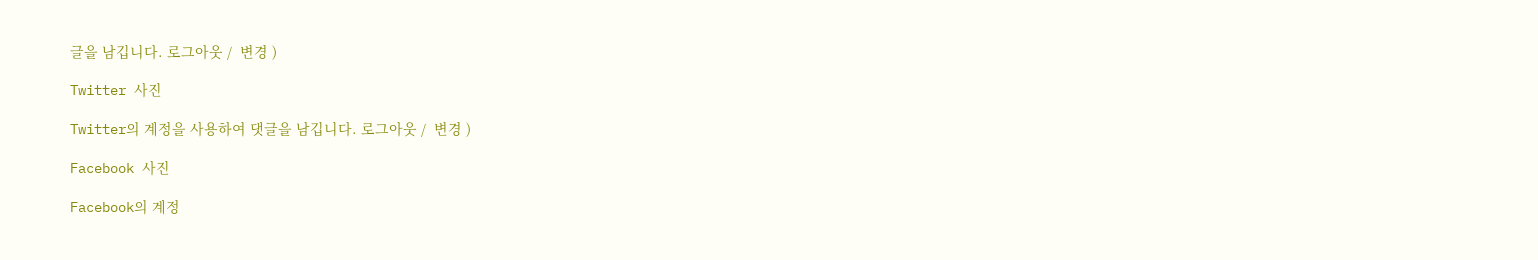글을 남깁니다. 로그아웃 /  변경 )

Twitter 사진

Twitter의 계정을 사용하여 댓글을 남깁니다. 로그아웃 /  변경 )

Facebook 사진

Facebook의 계정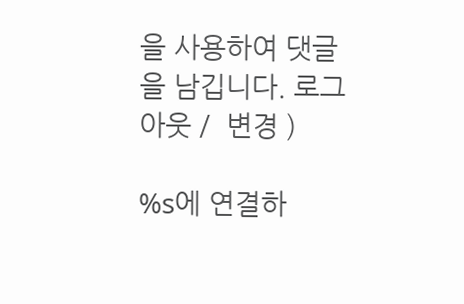을 사용하여 댓글을 남깁니다. 로그아웃 /  변경 )

%s에 연결하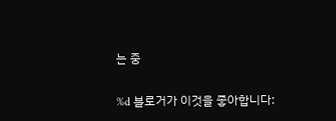는 중

%d 블로거가 이것을 좋아합니다: